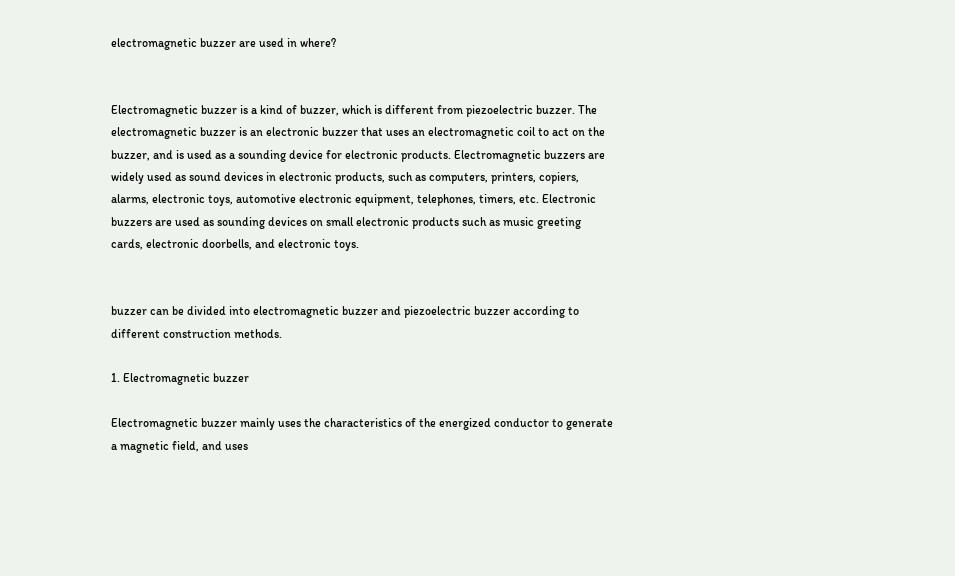electromagnetic buzzer are used in where?


Electromagnetic buzzer is a kind of buzzer, which is different from piezoelectric buzzer. The electromagnetic buzzer is an electronic buzzer that uses an electromagnetic coil to act on the buzzer, and is used as a sounding device for electronic products. Electromagnetic buzzers are widely used as sound devices in electronic products, such as computers, printers, copiers, alarms, electronic toys, automotive electronic equipment, telephones, timers, etc. Electronic buzzers are used as sounding devices on small electronic products such as music greeting cards, electronic doorbells, and electronic toys.


buzzer can be divided into electromagnetic buzzer and piezoelectric buzzer according to different construction methods.

1. Electromagnetic buzzer

Electromagnetic buzzer mainly uses the characteristics of the energized conductor to generate a magnetic field, and uses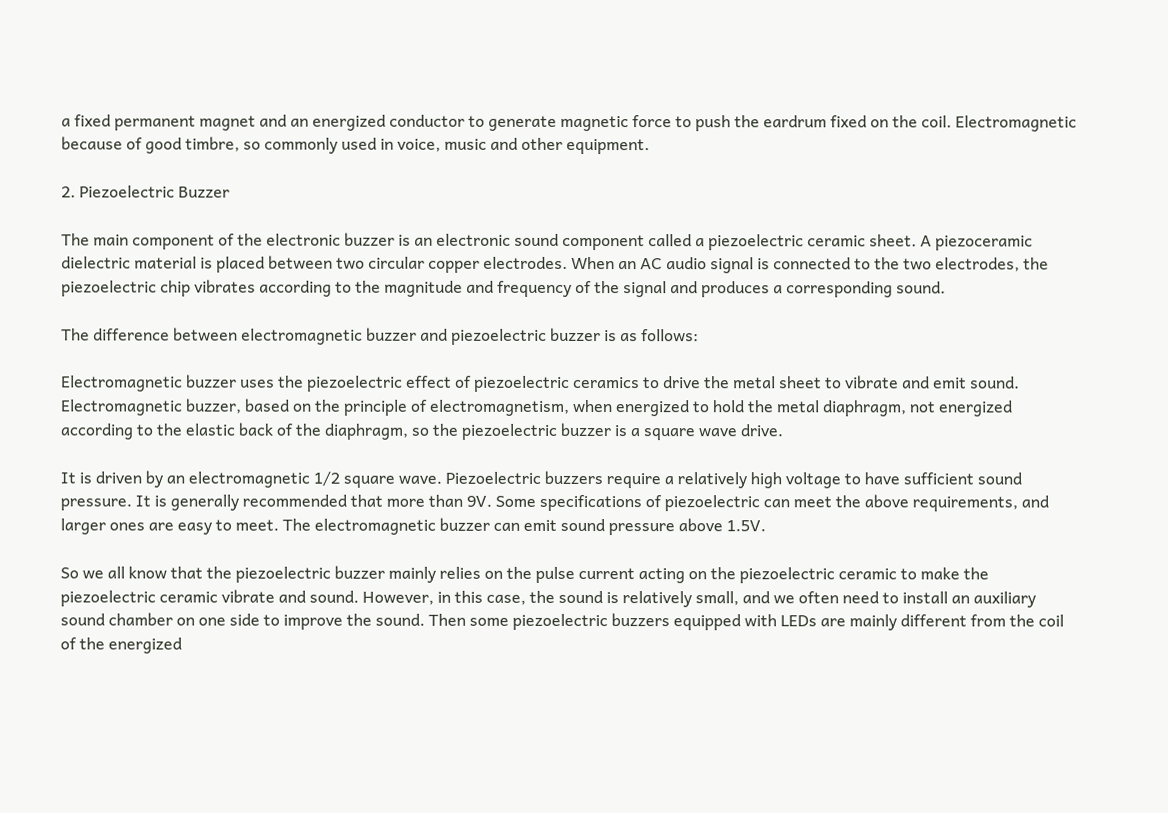a fixed permanent magnet and an energized conductor to generate magnetic force to push the eardrum fixed on the coil. Electromagnetic because of good timbre, so commonly used in voice, music and other equipment.

2. Piezoelectric Buzzer

The main component of the electronic buzzer is an electronic sound component called a piezoelectric ceramic sheet. A piezoceramic dielectric material is placed between two circular copper electrodes. When an AC audio signal is connected to the two electrodes, the piezoelectric chip vibrates according to the magnitude and frequency of the signal and produces a corresponding sound.

The difference between electromagnetic buzzer and piezoelectric buzzer is as follows:

Electromagnetic buzzer uses the piezoelectric effect of piezoelectric ceramics to drive the metal sheet to vibrate and emit sound. Electromagnetic buzzer, based on the principle of electromagnetism, when energized to hold the metal diaphragm, not energized according to the elastic back of the diaphragm, so the piezoelectric buzzer is a square wave drive.

It is driven by an electromagnetic 1/2 square wave. Piezoelectric buzzers require a relatively high voltage to have sufficient sound pressure. It is generally recommended that more than 9V. Some specifications of piezoelectric can meet the above requirements, and larger ones are easy to meet. The electromagnetic buzzer can emit sound pressure above 1.5V.

So we all know that the piezoelectric buzzer mainly relies on the pulse current acting on the piezoelectric ceramic to make the piezoelectric ceramic vibrate and sound. However, in this case, the sound is relatively small, and we often need to install an auxiliary sound chamber on one side to improve the sound. Then some piezoelectric buzzers equipped with LEDs are mainly different from the coil of the energized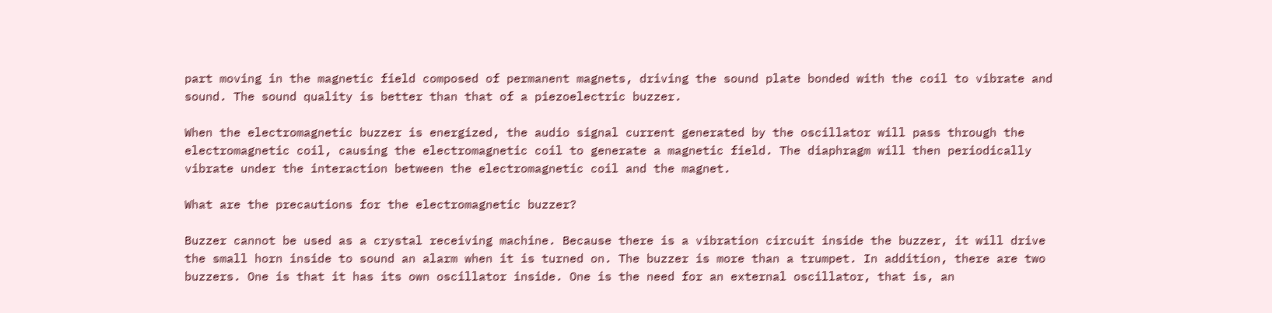part moving in the magnetic field composed of permanent magnets, driving the sound plate bonded with the coil to vibrate and sound. The sound quality is better than that of a piezoelectric buzzer.

When the electromagnetic buzzer is energized, the audio signal current generated by the oscillator will pass through the electromagnetic coil, causing the electromagnetic coil to generate a magnetic field. The diaphragm will then periodically vibrate under the interaction between the electromagnetic coil and the magnet.

What are the precautions for the electromagnetic buzzer?

Buzzer cannot be used as a crystal receiving machine. Because there is a vibration circuit inside the buzzer, it will drive the small horn inside to sound an alarm when it is turned on. The buzzer is more than a trumpet. In addition, there are two buzzers. One is that it has its own oscillator inside. One is the need for an external oscillator, that is, an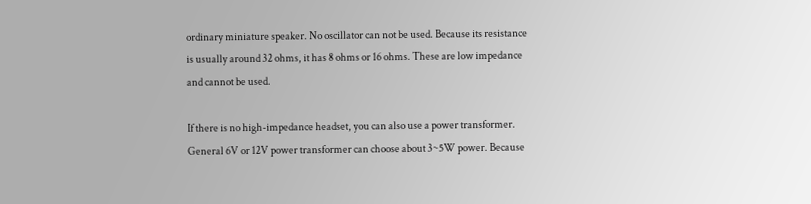ordinary miniature speaker. No oscillator can not be used. Because its resistance is usually around 32 ohms, it has 8 ohms or 16 ohms. These are low impedance and cannot be used.

If there is no high-impedance headset, you can also use a power transformer. General 6V or 12V power transformer can choose about 3~5W power. Because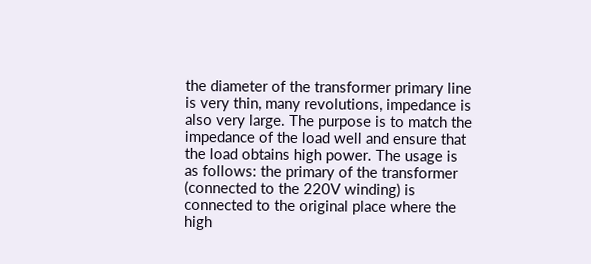the diameter of the transformer primary line is very thin, many revolutions, impedance is also very large. The purpose is to match the impedance of the load well and ensure that the load obtains high power. The usage is as follows: the primary of the transformer (connected to the 220V winding) is connected to the original place where the high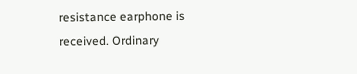resistance earphone is received. Ordinary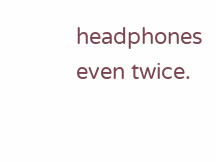headphones even twice.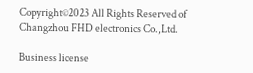Copyright©2023 All Rights Reserved of Changzhou FHD electronics Co.,Ltd.

Business license